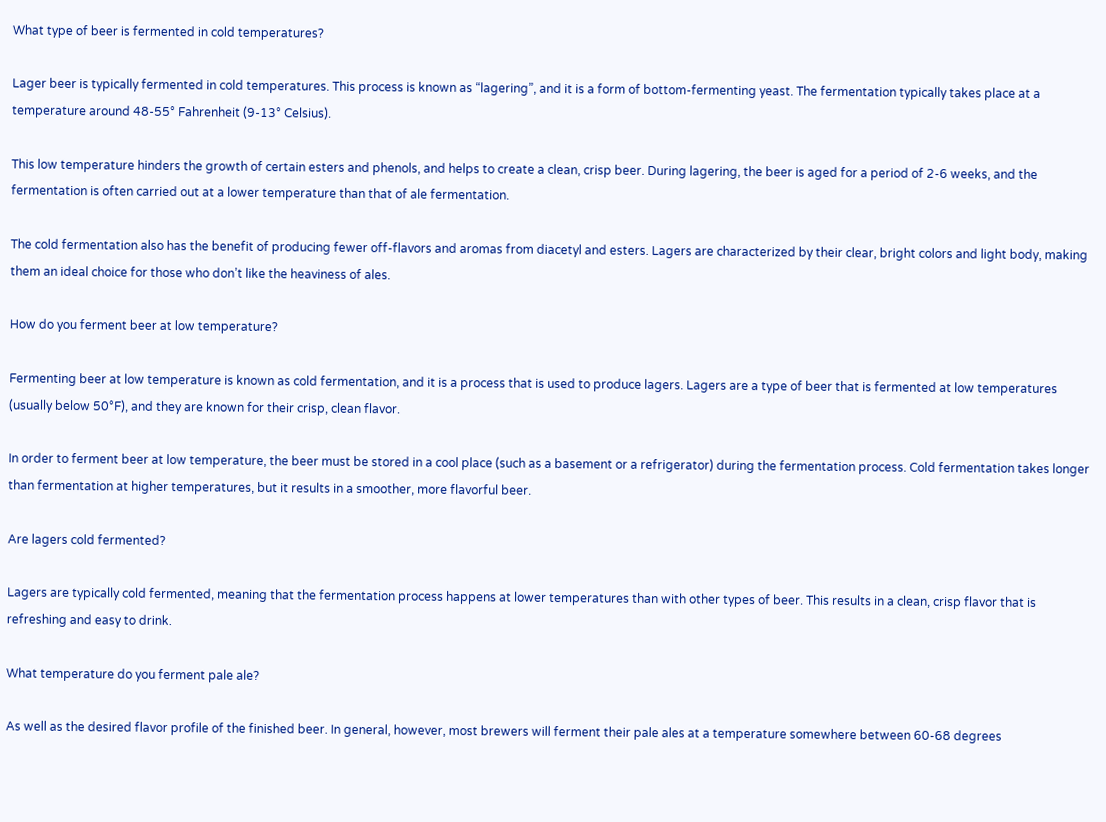What type of beer is fermented in cold temperatures?

Lager beer is typically fermented in cold temperatures. This process is known as “lagering”, and it is a form of bottom-fermenting yeast. The fermentation typically takes place at a temperature around 48-55° Fahrenheit (9-13° Celsius).

This low temperature hinders the growth of certain esters and phenols, and helps to create a clean, crisp beer. During lagering, the beer is aged for a period of 2-6 weeks, and the fermentation is often carried out at a lower temperature than that of ale fermentation.

The cold fermentation also has the benefit of producing fewer off-flavors and aromas from diacetyl and esters. Lagers are characterized by their clear, bright colors and light body, making them an ideal choice for those who don’t like the heaviness of ales.

How do you ferment beer at low temperature?

Fermenting beer at low temperature is known as cold fermentation, and it is a process that is used to produce lagers. Lagers are a type of beer that is fermented at low temperatures (usually below 50°F), and they are known for their crisp, clean flavor.

In order to ferment beer at low temperature, the beer must be stored in a cool place (such as a basement or a refrigerator) during the fermentation process. Cold fermentation takes longer than fermentation at higher temperatures, but it results in a smoother, more flavorful beer.

Are lagers cold fermented?

Lagers are typically cold fermented, meaning that the fermentation process happens at lower temperatures than with other types of beer. This results in a clean, crisp flavor that is refreshing and easy to drink.

What temperature do you ferment pale ale?

As well as the desired flavor profile of the finished beer. In general, however, most brewers will ferment their pale ales at a temperature somewhere between 60-68 degrees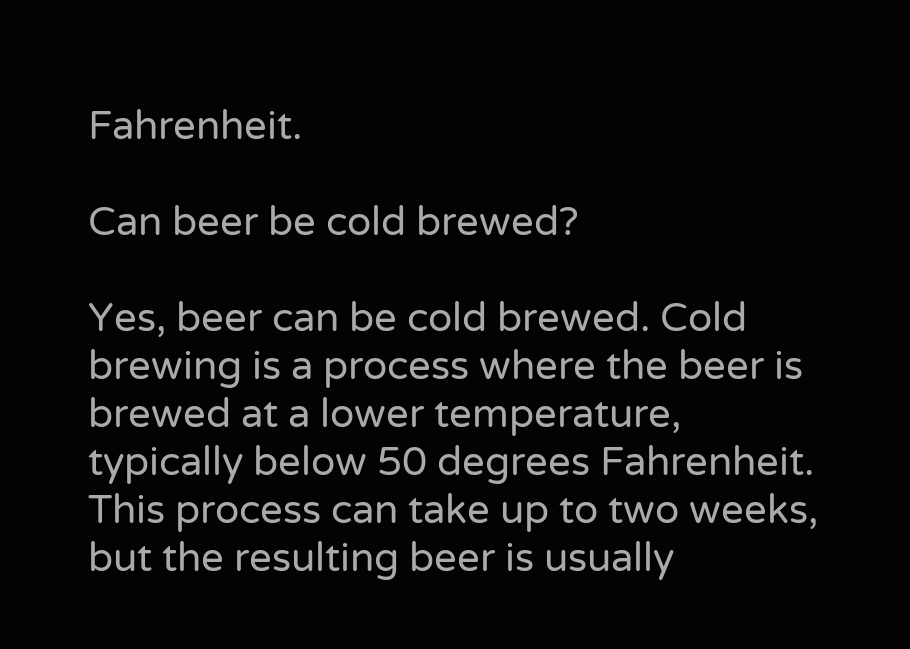Fahrenheit.

Can beer be cold brewed?

Yes, beer can be cold brewed. Cold brewing is a process where the beer is brewed at a lower temperature, typically below 50 degrees Fahrenheit. This process can take up to two weeks, but the resulting beer is usually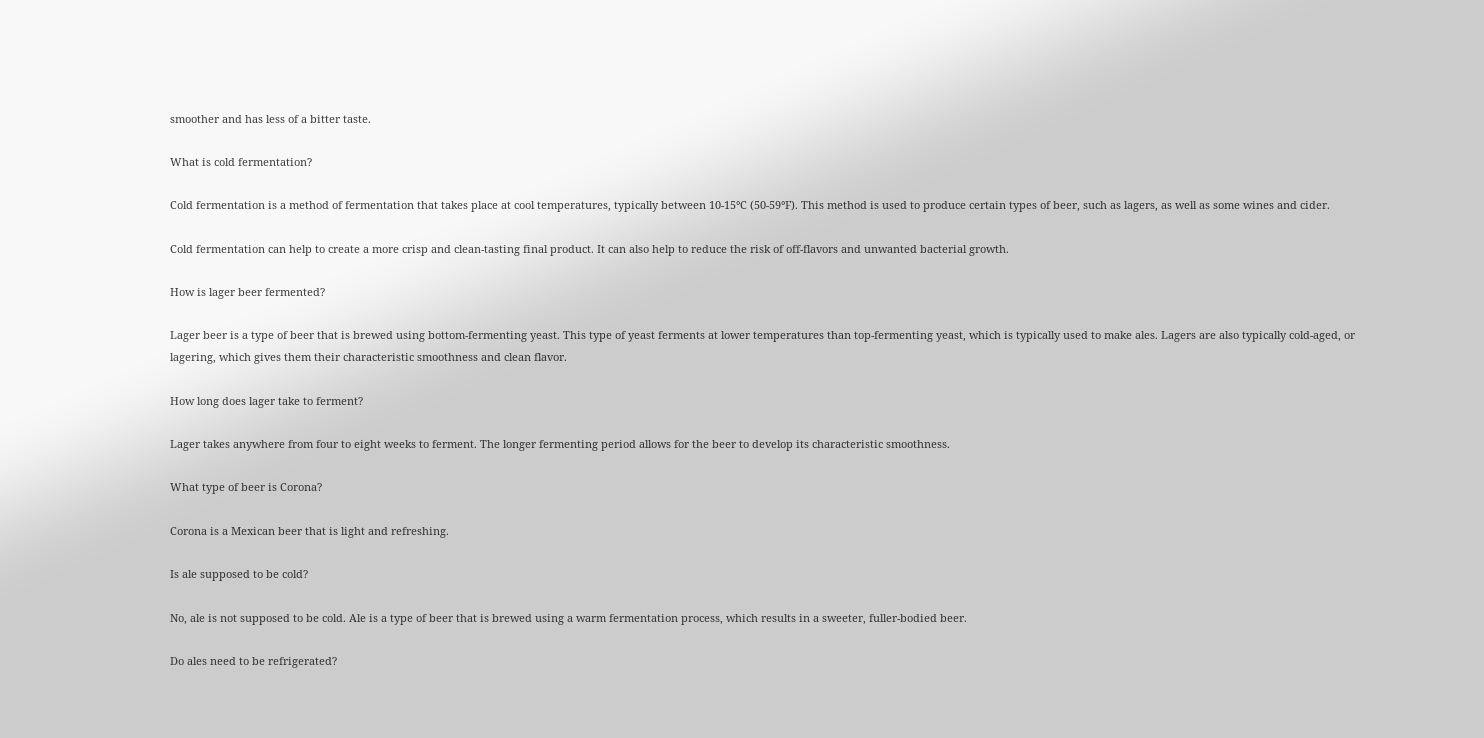smoother and has less of a bitter taste.

What is cold fermentation?

Cold fermentation is a method of fermentation that takes place at cool temperatures, typically between 10-15°C (50-59°F). This method is used to produce certain types of beer, such as lagers, as well as some wines and cider.

Cold fermentation can help to create a more crisp and clean-tasting final product. It can also help to reduce the risk of off-flavors and unwanted bacterial growth.

How is lager beer fermented?

Lager beer is a type of beer that is brewed using bottom-fermenting yeast. This type of yeast ferments at lower temperatures than top-fermenting yeast, which is typically used to make ales. Lagers are also typically cold-aged, or lagering, which gives them their characteristic smoothness and clean flavor.

How long does lager take to ferment?

Lager takes anywhere from four to eight weeks to ferment. The longer fermenting period allows for the beer to develop its characteristic smoothness.

What type of beer is Corona?

Corona is a Mexican beer that is light and refreshing.

Is ale supposed to be cold?

No, ale is not supposed to be cold. Ale is a type of beer that is brewed using a warm fermentation process, which results in a sweeter, fuller-bodied beer.

Do ales need to be refrigerated?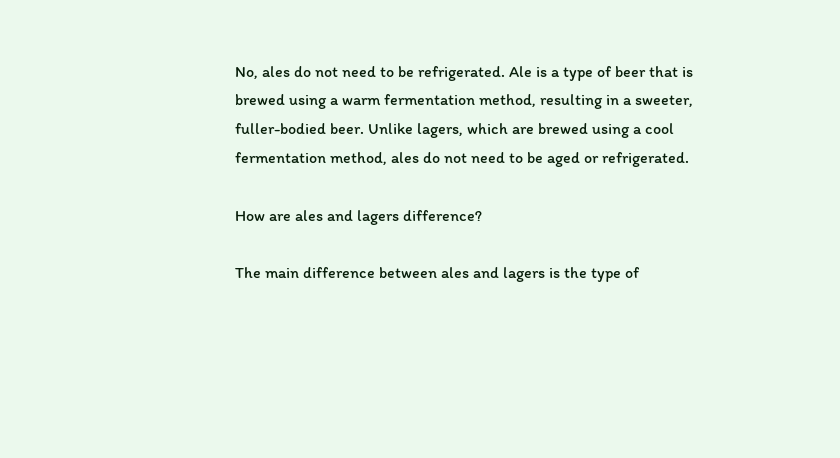No, ales do not need to be refrigerated. Ale is a type of beer that is brewed using a warm fermentation method, resulting in a sweeter, fuller-bodied beer. Unlike lagers, which are brewed using a cool fermentation method, ales do not need to be aged or refrigerated.

How are ales and lagers difference?

The main difference between ales and lagers is the type of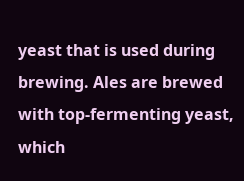yeast that is used during brewing. Ales are brewed with top-fermenting yeast, which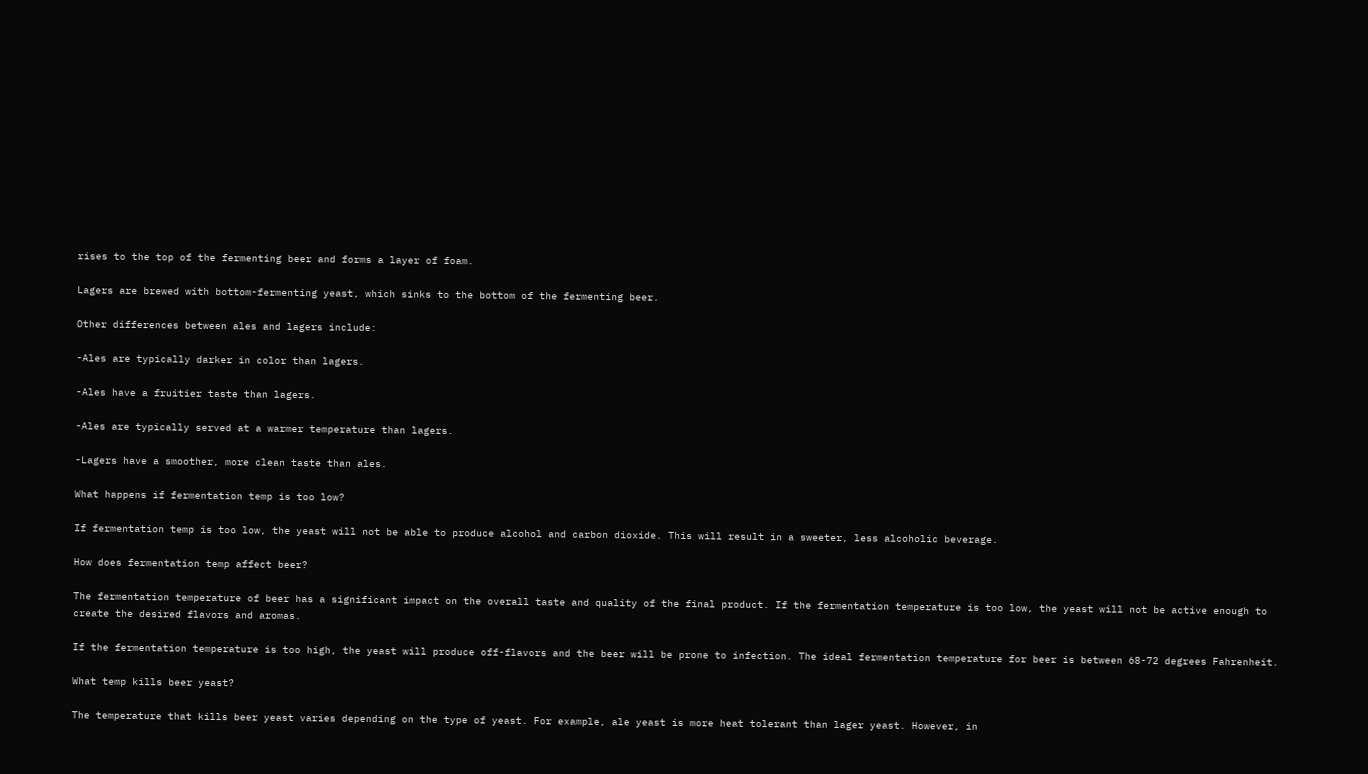rises to the top of the fermenting beer and forms a layer of foam.

Lagers are brewed with bottom-fermenting yeast, which sinks to the bottom of the fermenting beer.

Other differences between ales and lagers include:

-Ales are typically darker in color than lagers.

-Ales have a fruitier taste than lagers.

-Ales are typically served at a warmer temperature than lagers.

-Lagers have a smoother, more clean taste than ales.

What happens if fermentation temp is too low?

If fermentation temp is too low, the yeast will not be able to produce alcohol and carbon dioxide. This will result in a sweeter, less alcoholic beverage.

How does fermentation temp affect beer?

The fermentation temperature of beer has a significant impact on the overall taste and quality of the final product. If the fermentation temperature is too low, the yeast will not be active enough to create the desired flavors and aromas.

If the fermentation temperature is too high, the yeast will produce off-flavors and the beer will be prone to infection. The ideal fermentation temperature for beer is between 68-72 degrees Fahrenheit.

What temp kills beer yeast?

The temperature that kills beer yeast varies depending on the type of yeast. For example, ale yeast is more heat tolerant than lager yeast. However, in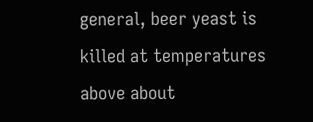general, beer yeast is killed at temperatures above about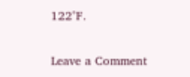122°F.

Leave a Comment